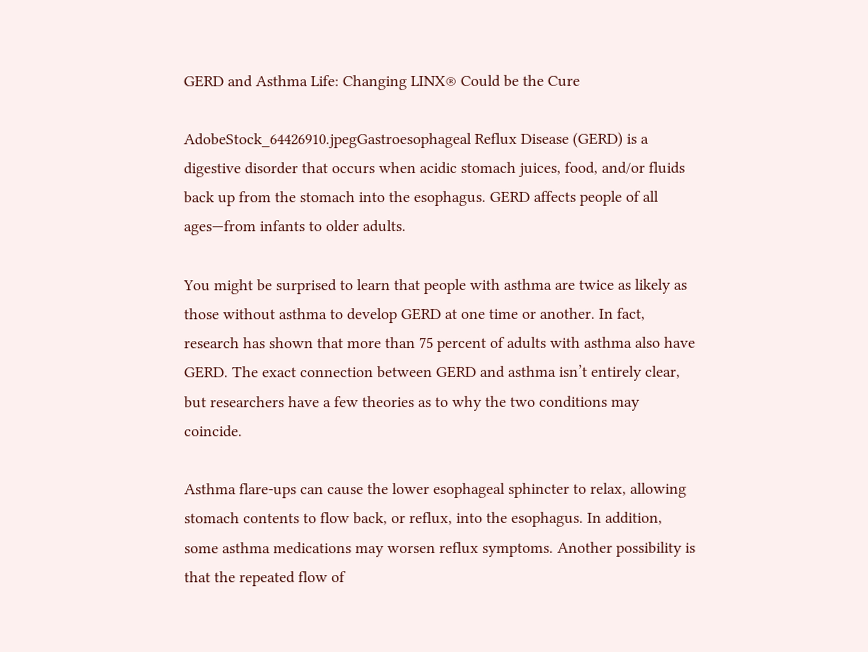GERD and Asthma Life: Changing LINX® Could be the Cure

AdobeStock_64426910.jpegGastroesophageal Reflux Disease (GERD) is a digestive disorder that occurs when acidic stomach juices, food, and/or fluids back up from the stomach into the esophagus. GERD affects people of all ages—from infants to older adults.

You might be surprised to learn that people with asthma are twice as likely as those without asthma to develop GERD at one time or another. In fact, research has shown that more than 75 percent of adults with asthma also have GERD. The exact connection between GERD and asthma isn’t entirely clear, but researchers have a few theories as to why the two conditions may coincide.

Asthma flare-ups can cause the lower esophageal sphincter to relax, allowing stomach contents to flow back, or reflux, into the esophagus. In addition, some asthma medications may worsen reflux symptoms. Another possibility is that the repeated flow of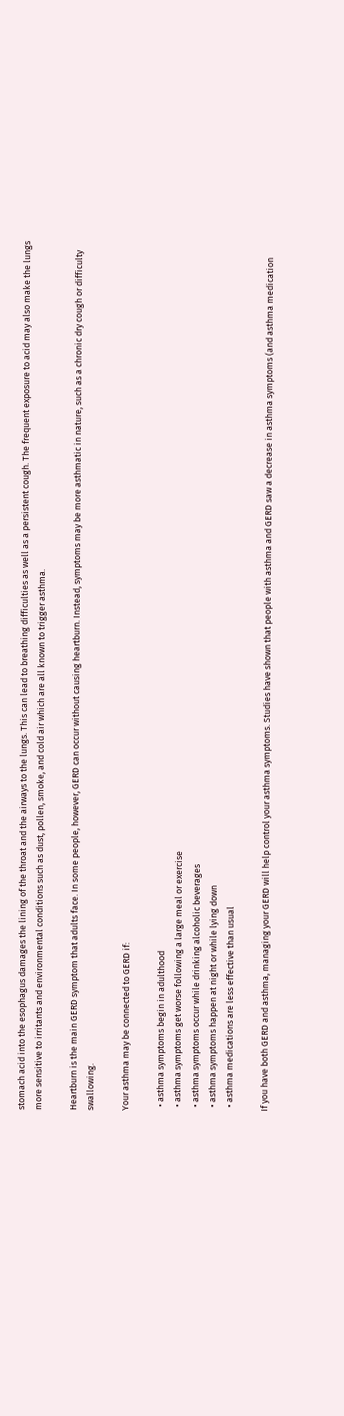stomach acid into the esophagus damages the lining of the throat and the airways to the lungs. This can lead to breathing difficulties as well as a persistent cough. The frequent exposure to acid may also make the lungs more sensitive to irritants and environmental conditions such as dust, pollen, smoke, and cold air which are all known to trigger asthma.

Heartburn is the main GERD symptom that adults face. In some people, however, GERD can occur without causing heartburn. Instead, symptoms may be more asthmatic in nature, such as a chronic dry cough or difficulty swallowing.

Your asthma may be connected to GERD if:

  • asthma symptoms begin in adulthood
  • asthma symptoms get worse following a large meal or exercise
  • asthma symptoms occur while drinking alcoholic beverages
  • asthma symptoms happen at night or while lying down
  • asthma medications are less effective than usual

If you have both GERD and asthma, managing your GERD will help control your asthma symptoms. Studies have shown that people with asthma and GERD saw a decrease in asthma symptoms (and asthma medication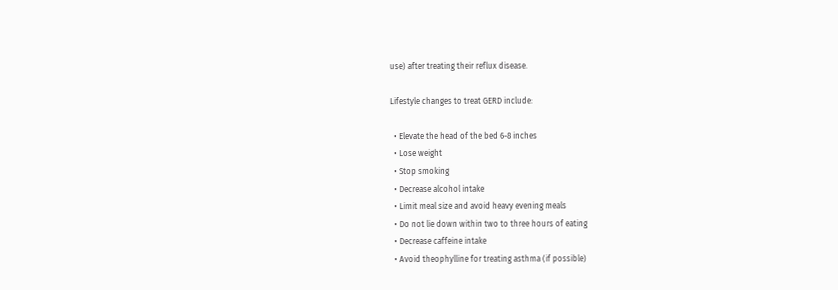use) after treating their reflux disease.

Lifestyle changes to treat GERD include:

  • Elevate the head of the bed 6-8 inches
  • Lose weight
  • Stop smoking
  • Decrease alcohol intake
  • Limit meal size and avoid heavy evening meals
  • Do not lie down within two to three hours of eating
  • Decrease caffeine intake
  • Avoid theophylline for treating asthma (if possible)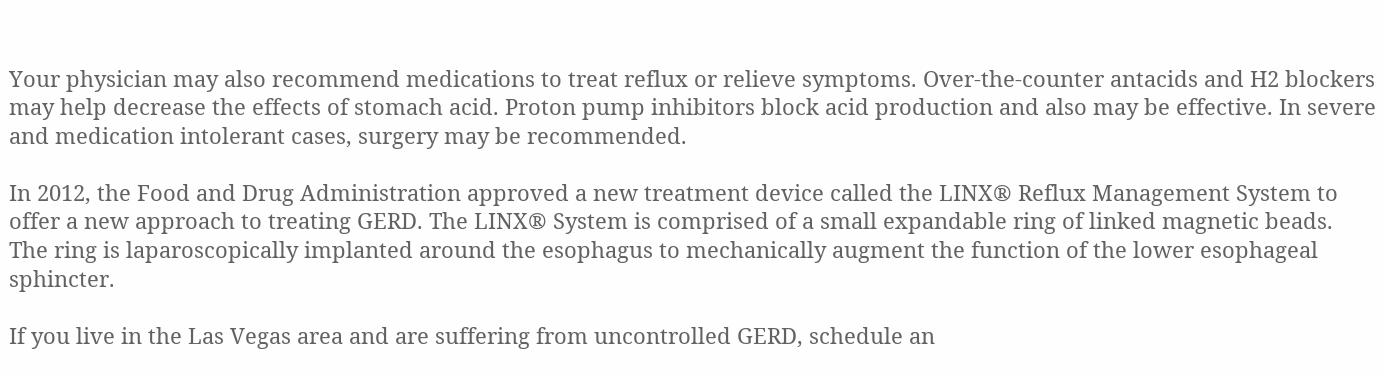Your physician may also recommend medications to treat reflux or relieve symptoms. Over-the-counter antacids and H2 blockers may help decrease the effects of stomach acid. Proton pump inhibitors block acid production and also may be effective. In severe and medication intolerant cases, surgery may be recommended.

In 2012, the Food and Drug Administration approved a new treatment device called the LINX® Reflux Management System to offer a new approach to treating GERD. The LINX® System is comprised of a small expandable ring of linked magnetic beads. The ring is laparoscopically implanted around the esophagus to mechanically augment the function of the lower esophageal sphincter.

If you live in the Las Vegas area and are suffering from uncontrolled GERD, schedule an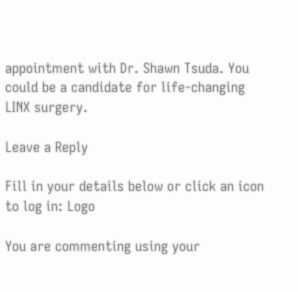appointment with Dr. Shawn Tsuda. You could be a candidate for life-changing LINX surgery.

Leave a Reply

Fill in your details below or click an icon to log in: Logo

You are commenting using your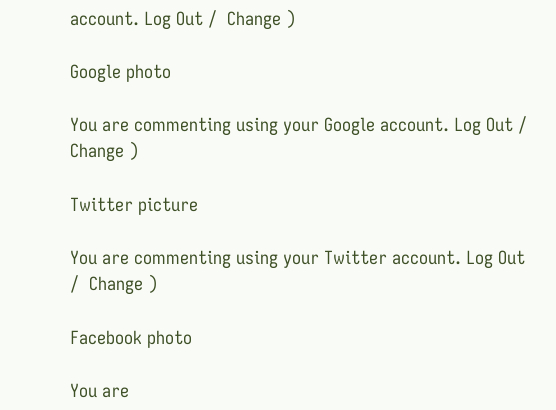account. Log Out /  Change )

Google photo

You are commenting using your Google account. Log Out /  Change )

Twitter picture

You are commenting using your Twitter account. Log Out /  Change )

Facebook photo

You are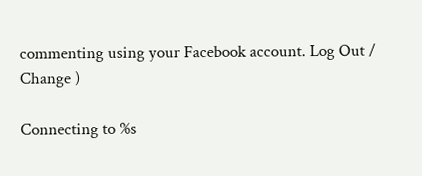commenting using your Facebook account. Log Out /  Change )

Connecting to %s